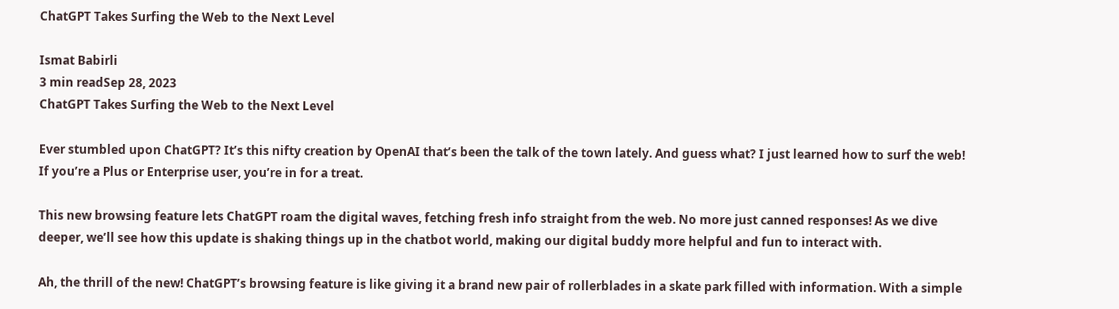ChatGPT Takes Surfing the Web to the Next Level

Ismat Babirli
3 min readSep 28, 2023
ChatGPT Takes Surfing the Web to the Next Level

Ever stumbled upon ChatGPT? It’s this nifty creation by OpenAI that’s been the talk of the town lately. And guess what? I just learned how to surf the web! If you’re a Plus or Enterprise user, you’re in for a treat.

This new browsing feature lets ChatGPT roam the digital waves, fetching fresh info straight from the web. No more just canned responses! As we dive deeper, we’ll see how this update is shaking things up in the chatbot world, making our digital buddy more helpful and fun to interact with.

Ah, the thrill of the new! ChatGPT’s browsing feature is like giving it a brand new pair of rollerblades in a skate park filled with information. With a simple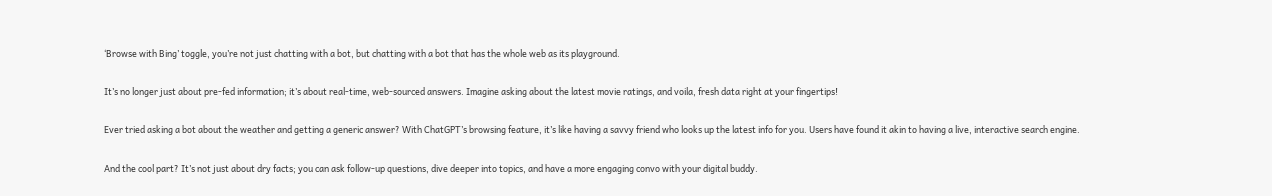‘Browse with Bing’ toggle, you’re not just chatting with a bot, but chatting with a bot that has the whole web as its playground.

It’s no longer just about pre-fed information; it’s about real-time, web-sourced answers. Imagine asking about the latest movie ratings, and voila, fresh data right at your fingertips!

Ever tried asking a bot about the weather and getting a generic answer? With ChatGPT’s browsing feature, it’s like having a savvy friend who looks up the latest info for you. Users have found it akin to having a live, interactive search engine.

And the cool part? It’s not just about dry facts; you can ask follow-up questions, dive deeper into topics, and have a more engaging convo with your digital buddy.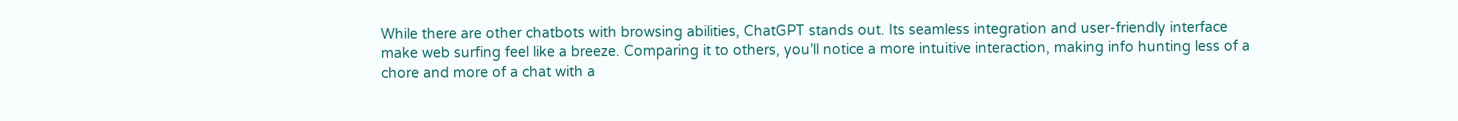While there are other chatbots with browsing abilities, ChatGPT stands out. Its seamless integration and user-friendly interface make web surfing feel like a breeze. Comparing it to others, you’ll notice a more intuitive interaction, making info hunting less of a chore and more of a chat with a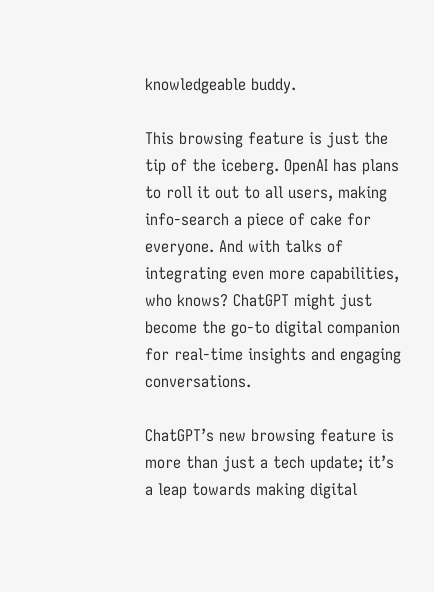knowledgeable buddy.

This browsing feature is just the tip of the iceberg. OpenAI has plans to roll it out to all users, making info-search a piece of cake for everyone. And with talks of integrating even more capabilities, who knows? ChatGPT might just become the go-to digital companion for real-time insights and engaging conversations.

ChatGPT’s new browsing feature is more than just a tech update; it’s a leap towards making digital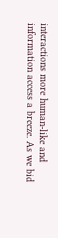interactions more human-like and information access a breeze. As we bid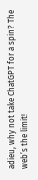adieu, why not take ChatGPT for a spin? The web’s the limit!